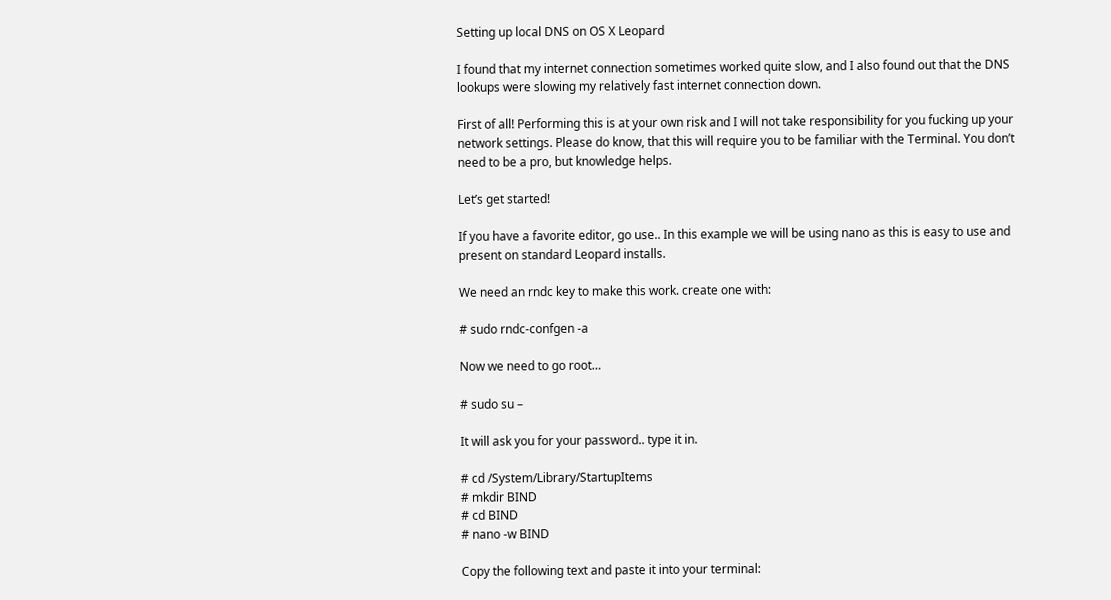Setting up local DNS on OS X Leopard

I found that my internet connection sometimes worked quite slow, and I also found out that the DNS lookups were slowing my relatively fast internet connection down.

First of all! Performing this is at your own risk and I will not take responsibility for you fucking up your network settings. Please do know, that this will require you to be familiar with the Terminal. You don’t need to be a pro, but knowledge helps.

Let’s get started!

If you have a favorite editor, go use.. In this example we will be using nano as this is easy to use and present on standard Leopard installs.

We need an rndc key to make this work. create one with:

# sudo rndc-confgen -a

Now we need to go root…

# sudo su –

It will ask you for your password.. type it in.

# cd /System/Library/StartupItems
# mkdir BIND
# cd BIND
# nano -w BIND

Copy the following text and paste it into your terminal: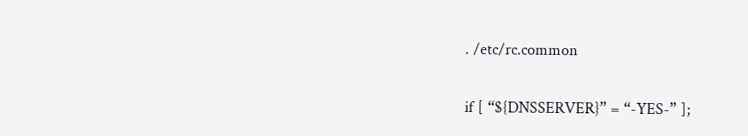. /etc/rc.common

if [ “${DNSSERVER}” = “-YES-” ];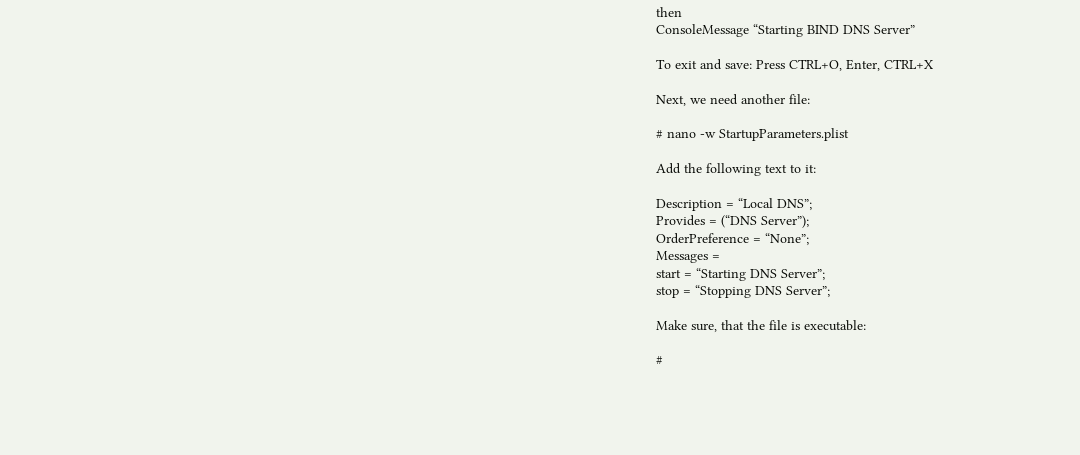then
ConsoleMessage “Starting BIND DNS Server”

To exit and save: Press CTRL+O, Enter, CTRL+X

Next, we need another file:

# nano -w StartupParameters.plist

Add the following text to it:

Description = “Local DNS”;
Provides = (“DNS Server”);
OrderPreference = “None”;
Messages =
start = “Starting DNS Server”;
stop = “Stopping DNS Server”;

Make sure, that the file is executable:

#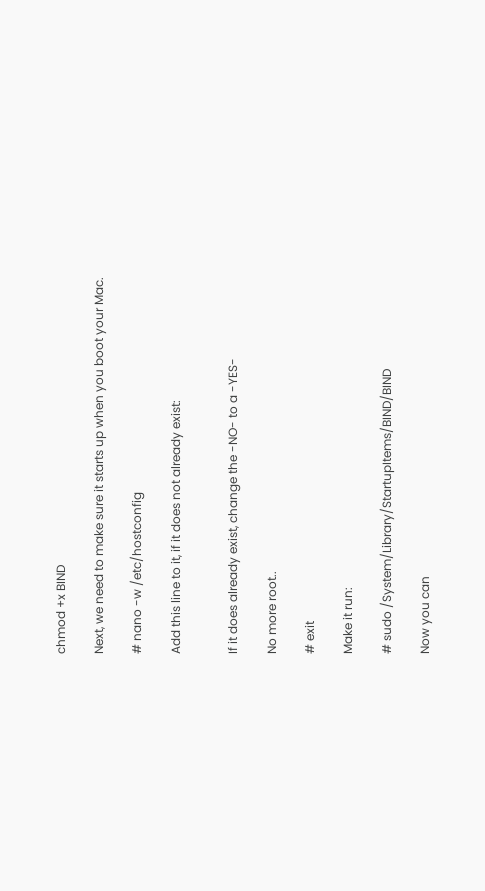chmod +x BIND

Next, we need to make sure it starts up when you boot your Mac.

# nano -w /etc/hostconfig

Add this line to it, if it does not already exist:


If it does already exist, change the -NO- to a -YES-

No more root..

# exit

Make it run:

# sudo /System/Library/StartupItems/BIND/BIND

Now you can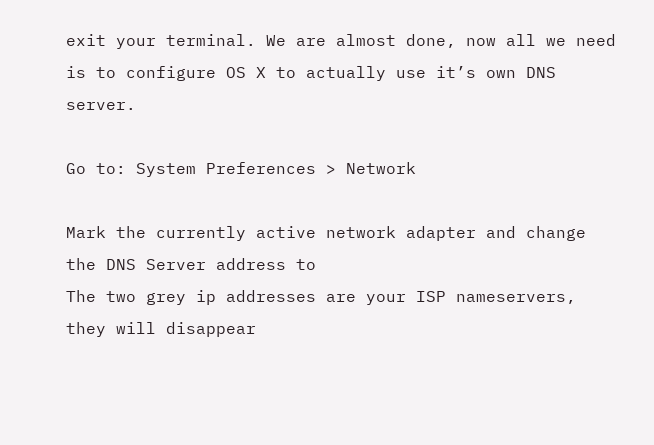exit your terminal. We are almost done, now all we need is to configure OS X to actually use it’s own DNS server.

Go to: System Preferences > Network

Mark the currently active network adapter and change the DNS Server address to
The two grey ip addresses are your ISP nameservers, they will disappear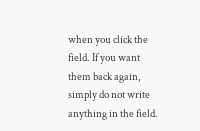when you click the field. If you want them back again, simply do not write anything in the field.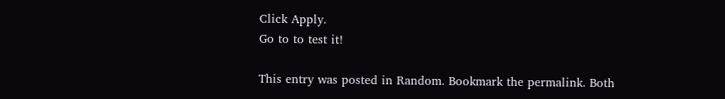Click Apply.
Go to to test it!

This entry was posted in Random. Bookmark the permalink. Both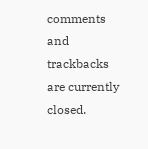comments and trackbacks are currently closed.